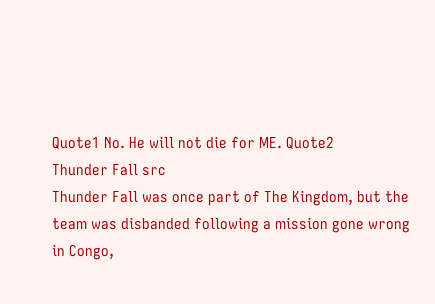Quote1 No. He will not die for ME. Quote2
Thunder Fall src
Thunder Fall was once part of The Kingdom, but the team was disbanded following a mission gone wrong in Congo,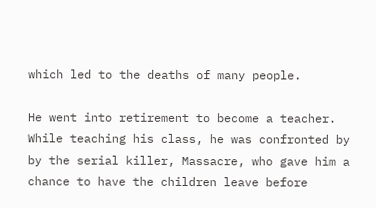which led to the deaths of many people.

He went into retirement to become a teacher. While teaching his class, he was confronted by by the serial killer, Massacre, who gave him a chance to have the children leave before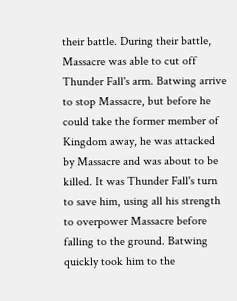their battle. During their battle, Massacre was able to cut off Thunder Fall's arm. Batwing arrive to stop Massacre, but before he could take the former member of Kingdom away, he was attacked by Massacre and was about to be killed. It was Thunder Fall's turn to save him, using all his strength to overpower Massacre before falling to the ground. Batwing quickly took him to the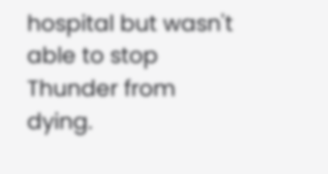hospital but wasn't able to stop Thunder from dying.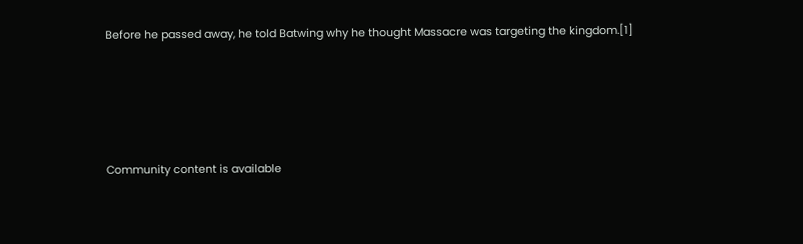Before he passed away, he told Batwing why he thought Massacre was targeting the kingdom.[1]





Community content is available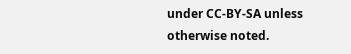under CC-BY-SA unless otherwise noted.